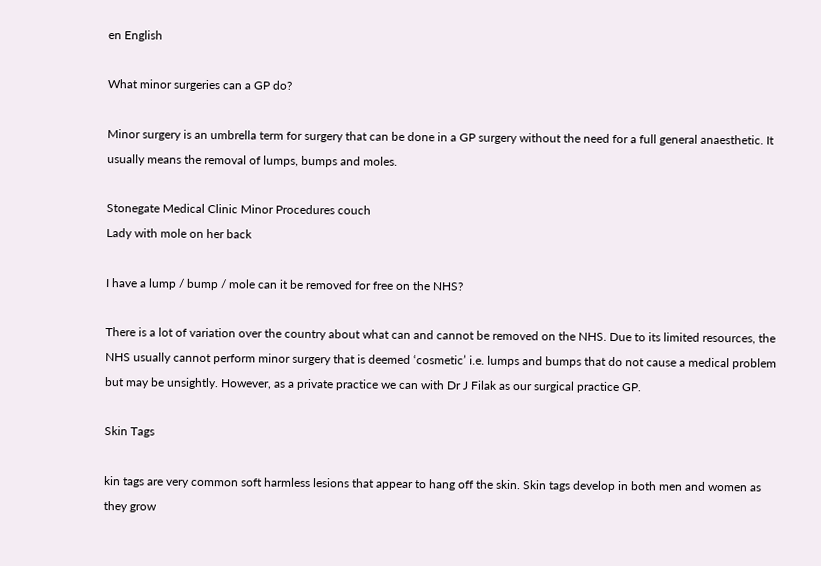en English

What minor surgeries can a GP do?

Minor surgery is an umbrella term for surgery that can be done in a GP surgery without the need for a full general anaesthetic. It usually means the removal of lumps, bumps and moles.

Stonegate Medical Clinic Minor Procedures couch
Lady with mole on her back

I have a lump / bump / mole can it be removed for free on the NHS?

There is a lot of variation over the country about what can and cannot be removed on the NHS. Due to its limited resources, the NHS usually cannot perform minor surgery that is deemed ‘cosmetic’ i.e. lumps and bumps that do not cause a medical problem but may be unsightly. However, as a private practice we can with Dr J Filak as our surgical practice GP.

Skin Tags

kin tags are very common soft harmless lesions that appear to hang off the skin. Skin tags develop in both men and women as they grow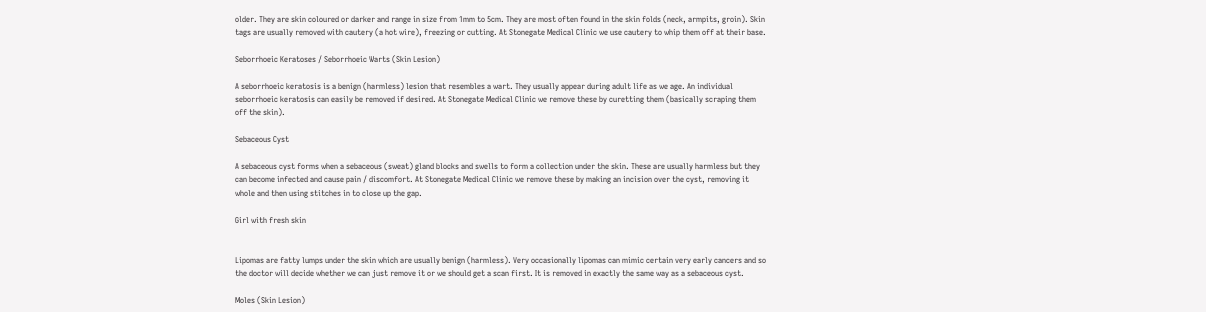older. They are skin coloured or darker and range in size from 1mm to 5cm. They are most often found in the skin folds (neck, armpits, groin). Skin tags are usually removed with cautery (a hot wire), freezing or cutting. At Stonegate Medical Clinic we use cautery to whip them off at their base.

Seborrhoeic Keratoses / Seborrhoeic Warts (Skin Lesion)

A seborrhoeic keratosis is a benign (harmless) lesion that resembles a wart. They usually appear during adult life as we age. An individual seborrhoeic keratosis can easily be removed if desired. At Stonegate Medical Clinic we remove these by curetting them (basically scraping them off the skin).

Sebaceous Cyst

A sebaceous cyst forms when a sebaceous (sweat) gland blocks and swells to form a collection under the skin. These are usually harmless but they can become infected and cause pain / discomfort. At Stonegate Medical Clinic we remove these by making an incision over the cyst, removing it whole and then using stitches in to close up the gap.

Girl with fresh skin


Lipomas are fatty lumps under the skin which are usually benign (harmless). Very occasionally lipomas can mimic certain very early cancers and so the doctor will decide whether we can just remove it or we should get a scan first. It is removed in exactly the same way as a sebaceous cyst.

Moles (Skin Lesion)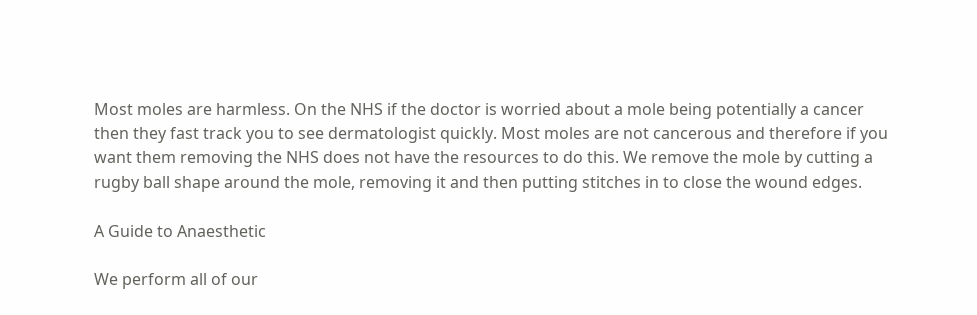Most moles are harmless. On the NHS if the doctor is worried about a mole being potentially a cancer then they fast track you to see dermatologist quickly. Most moles are not cancerous and therefore if you want them removing the NHS does not have the resources to do this. We remove the mole by cutting a rugby ball shape around the mole, removing it and then putting stitches in to close the wound edges.

A Guide to Anaesthetic

We perform all of our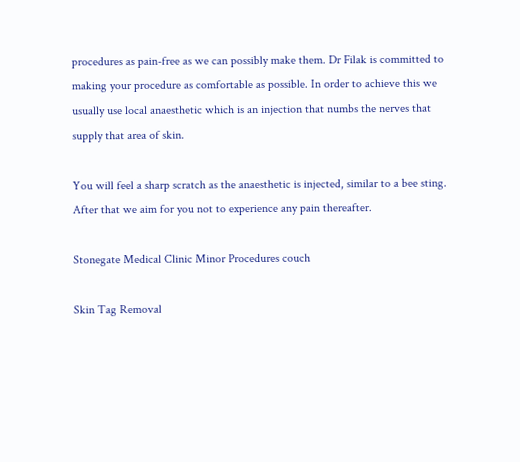procedures as pain-free as we can possibly make them. Dr Filak is committed to making your procedure as comfortable as possible. In order to achieve this we usually use local anaesthetic which is an injection that numbs the nerves that supply that area of skin.

You will feel a sharp scratch as the anaesthetic is injected, similar to a bee sting. After that we aim for you not to experience any pain thereafter.

Stonegate Medical Clinic Minor Procedures couch

Skin Tag Removal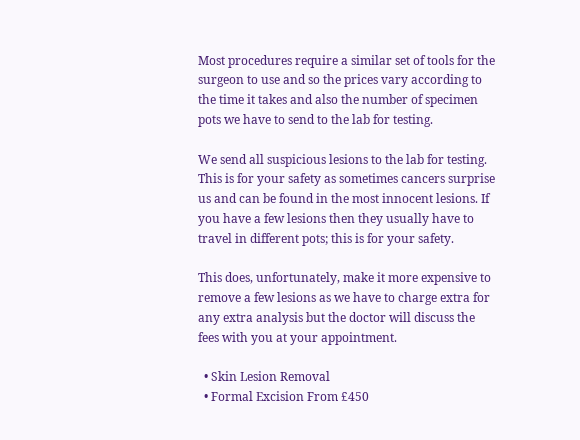Most procedures require a similar set of tools for the surgeon to use and so the prices vary according to the time it takes and also the number of specimen pots we have to send to the lab for testing.

We send all suspicious lesions to the lab for testing. This is for your safety as sometimes cancers surprise us and can be found in the most innocent lesions. If you have a few lesions then they usually have to travel in different pots; this is for your safety.

This does, unfortunately, make it more expensive to remove a few lesions as we have to charge extra for any extra analysis but the doctor will discuss the fees with you at your appointment.

  • Skin Lesion Removal
  • Formal Excision From £450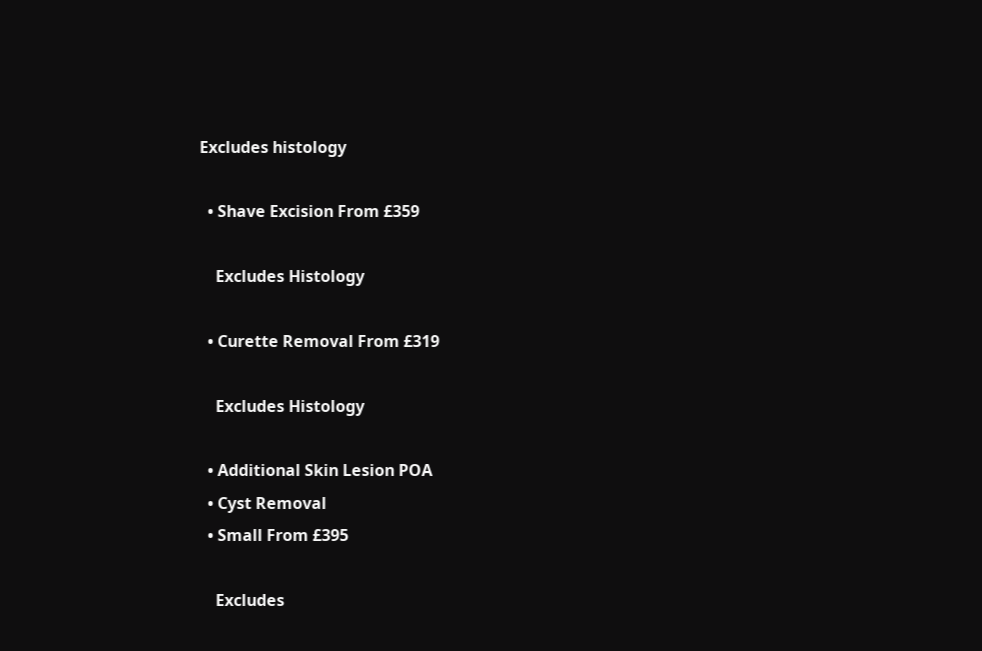Excludes histology

  • Shave Excision From £359

    Excludes Histology

  • Curette Removal From £319

    Excludes Histology

  • Additional Skin Lesion POA
  • Cyst Removal
  • Small From £395

    Excludes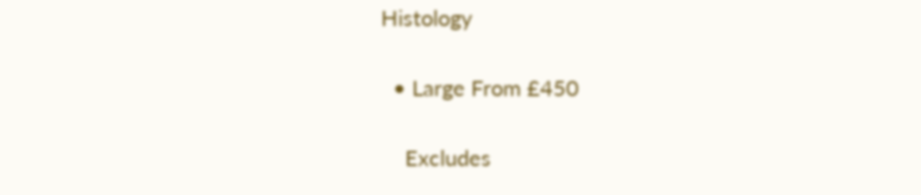Histology

  • Large From £450

    Excludes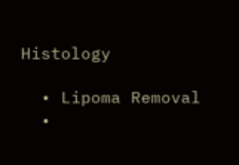Histology

  • Lipoma Removal
  •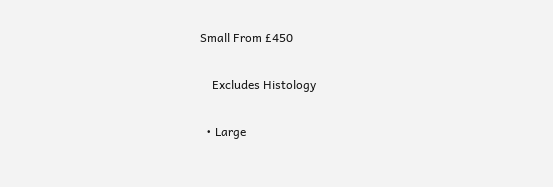Small From £450

    Excludes Histology

  • Large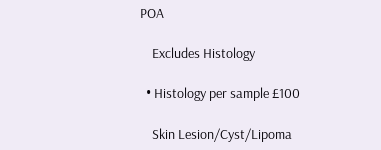POA

    Excludes Histology

  • Histology per sample £100

    Skin Lesion/Cyst/Lipoma